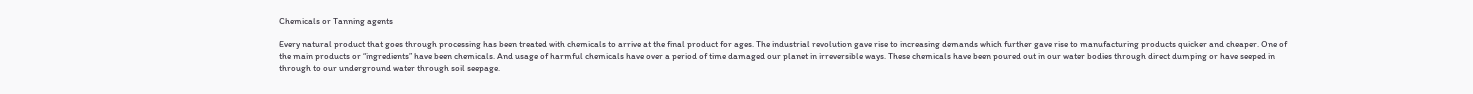Chemicals or Tanning agents

Every natural product that goes through processing has been treated with chemicals to arrive at the final product for ages. The industrial revolution gave rise to increasing demands which further gave rise to manufacturing products quicker and cheaper. One of the main products or “ingredients” have been chemicals. And usage of harmful chemicals have over a period of time damaged our planet in irreversible ways. These chemicals have been poured out in our water bodies through direct dumping or have seeped in through to our underground water through soil seepage.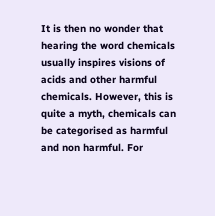It is then no wonder that hearing the word chemicals usually inspires visions of acids and other harmful chemicals. However, this is quite a myth, chemicals can be categorised as harmful and non harmful. For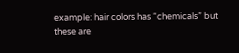example: hair colors has “chemicals” but these are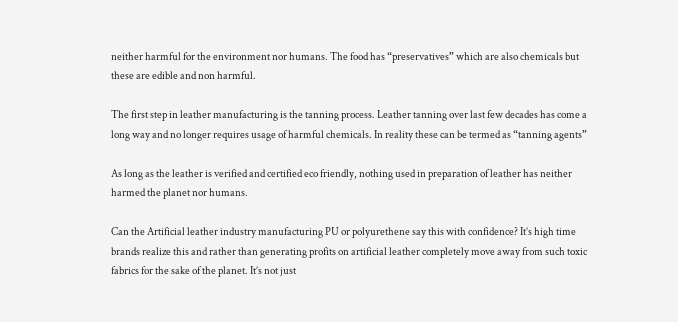neither harmful for the environment nor humans. The food has “preservatives” which are also chemicals but these are edible and non harmful.

The first step in leather manufacturing is the tanning process. Leather tanning over last few decades has come a long way and no longer requires usage of harmful chemicals. In reality these can be termed as “tanning agents”

As long as the leather is verified and certified eco friendly, nothing used in preparation of leather has neither harmed the planet nor humans.

Can the Artificial leather industry manufacturing PU or polyurethene say this with confidence? It’s high time brands realize this and rather than generating profits on artificial leather completely move away from such toxic fabrics for the sake of the planet. It’s not just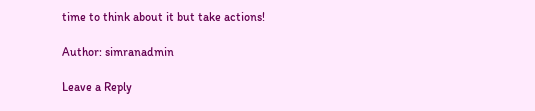time to think about it but take actions!

Author: simranadmin

Leave a Reply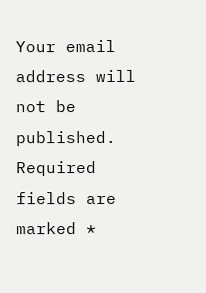Your email address will not be published. Required fields are marked *